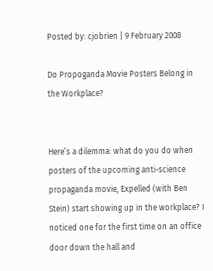Posted by: cjobrien | 9 February 2008

Do Propoganda Movie Posters Belong in the Workplace?


Here’s a dilemma: what do you do when posters of the upcoming anti-science propaganda movie, Expelled (with Ben Stein) start showing up in the workplace? I noticed one for the first time on an office door down the hall and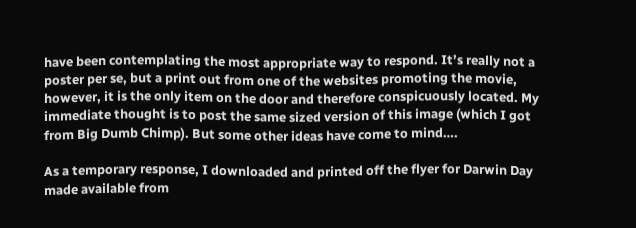have been contemplating the most appropriate way to respond. It’s really not a poster per se, but a print out from one of the websites promoting the movie, however, it is the only item on the door and therefore conspicuously located. My immediate thought is to post the same sized version of this image (which I got from Big Dumb Chimp). But some other ideas have come to mind….

As a temporary response, I downloaded and printed off the flyer for Darwin Day made available from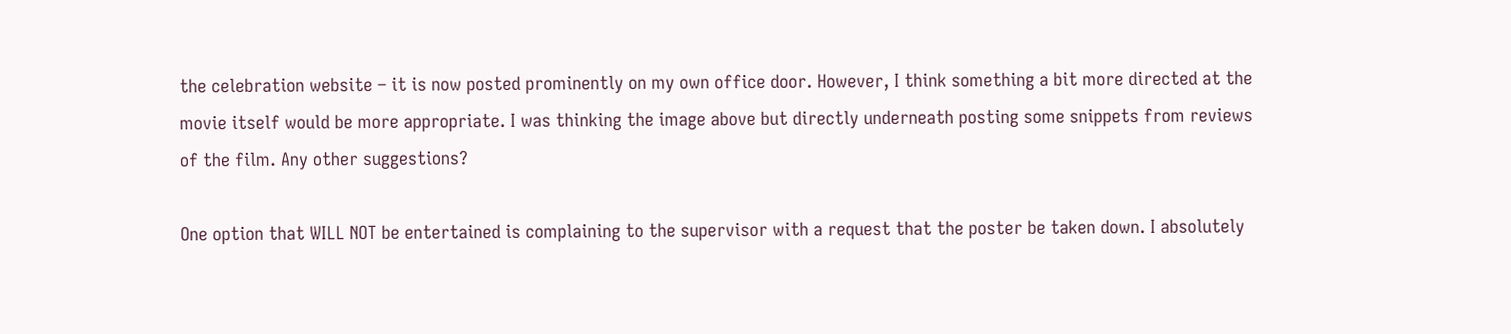the celebration website – it is now posted prominently on my own office door. However, I think something a bit more directed at the movie itself would be more appropriate. I was thinking the image above but directly underneath posting some snippets from reviews of the film. Any other suggestions?

One option that WILL NOT be entertained is complaining to the supervisor with a request that the poster be taken down. I absolutely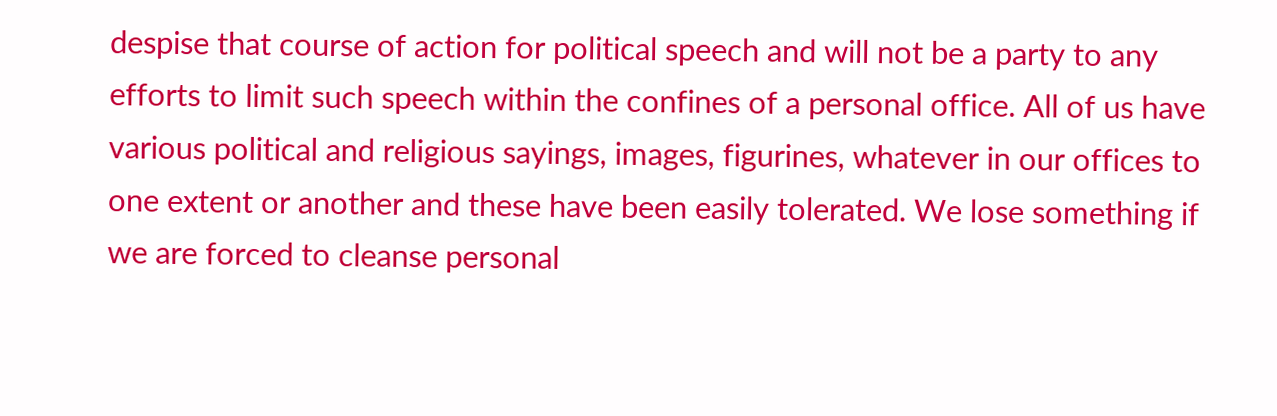despise that course of action for political speech and will not be a party to any efforts to limit such speech within the confines of a personal office. All of us have various political and religious sayings, images, figurines, whatever in our offices to one extent or another and these have been easily tolerated. We lose something if we are forced to cleanse personal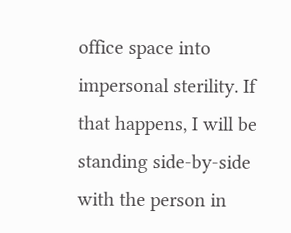office space into impersonal sterility. If that happens, I will be standing side-by-side with the person in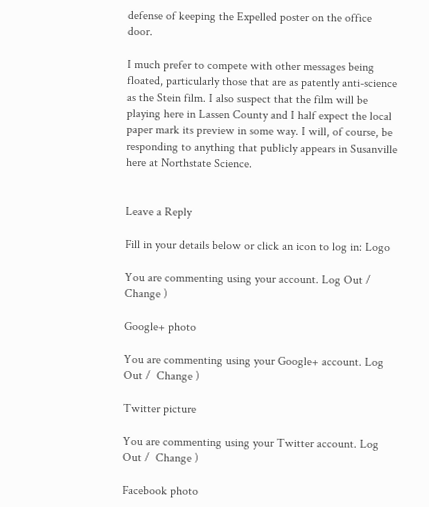defense of keeping the Expelled poster on the office door.

I much prefer to compete with other messages being floated, particularly those that are as patently anti-science as the Stein film. I also suspect that the film will be playing here in Lassen County and I half expect the local paper mark its preview in some way. I will, of course, be responding to anything that publicly appears in Susanville here at Northstate Science.


Leave a Reply

Fill in your details below or click an icon to log in: Logo

You are commenting using your account. Log Out /  Change )

Google+ photo

You are commenting using your Google+ account. Log Out /  Change )

Twitter picture

You are commenting using your Twitter account. Log Out /  Change )

Facebook photo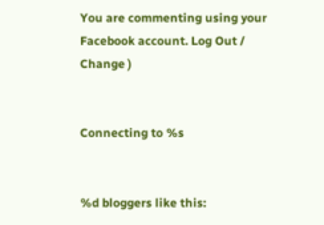You are commenting using your Facebook account. Log Out /  Change )


Connecting to %s


%d bloggers like this: